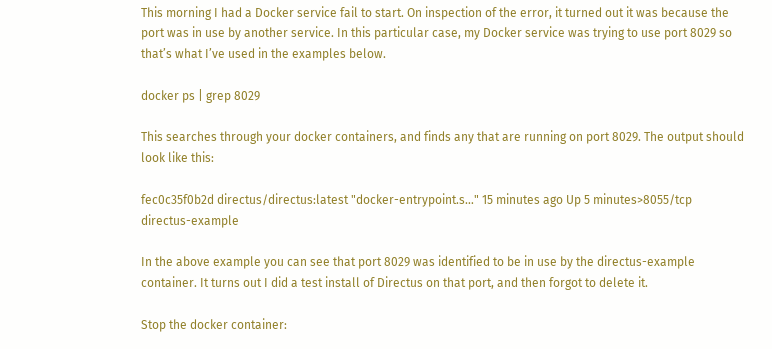This morning I had a Docker service fail to start. On inspection of the error, it turned out it was because the port was in use by another service. In this particular case, my Docker service was trying to use port 8029 so that’s what I’ve used in the examples below.

docker ps | grep 8029

This searches through your docker containers, and finds any that are running on port 8029. The output should look like this:

fec0c35f0b2d directus/directus:latest "docker-entrypoint.s…" 15 minutes ago Up 5 minutes>8055/tcp directus-example

In the above example you can see that port 8029 was identified to be in use by the directus-example container. It turns out I did a test install of Directus on that port, and then forgot to delete it.

Stop the docker container: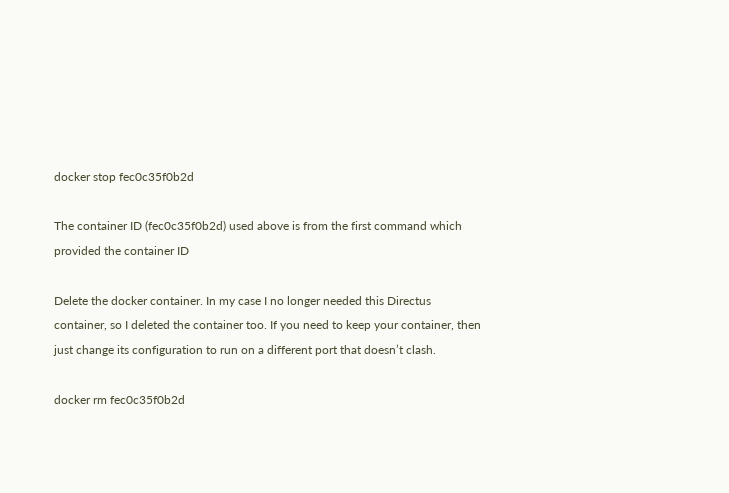docker stop fec0c35f0b2d

The container ID (fec0c35f0b2d) used above is from the first command which provided the container ID

Delete the docker container. In my case I no longer needed this Directus container, so I deleted the container too. If you need to keep your container, then just change its configuration to run on a different port that doesn’t clash.

docker rm fec0c35f0b2d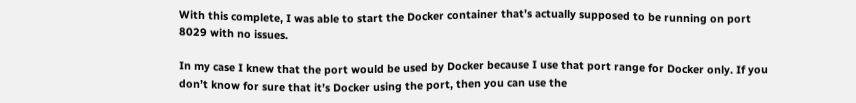With this complete, I was able to start the Docker container that’s actually supposed to be running on port 8029 with no issues.

In my case I knew that the port would be used by Docker because I use that port range for Docker only. If you don’t know for sure that it’s Docker using the port, then you can use the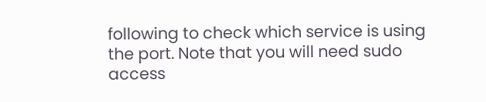following to check which service is using the port. Note that you will need sudo access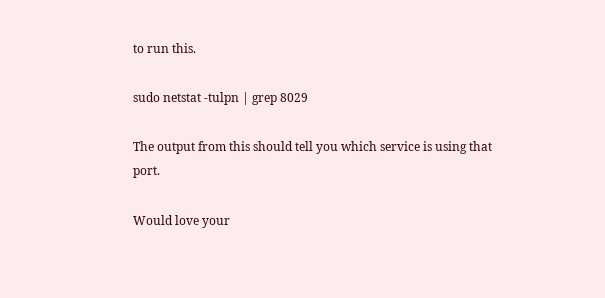to run this.

sudo netstat -tulpn | grep 8029

The output from this should tell you which service is using that port.

Would love your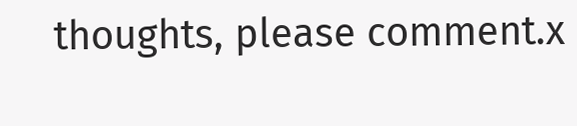thoughts, please comment.x